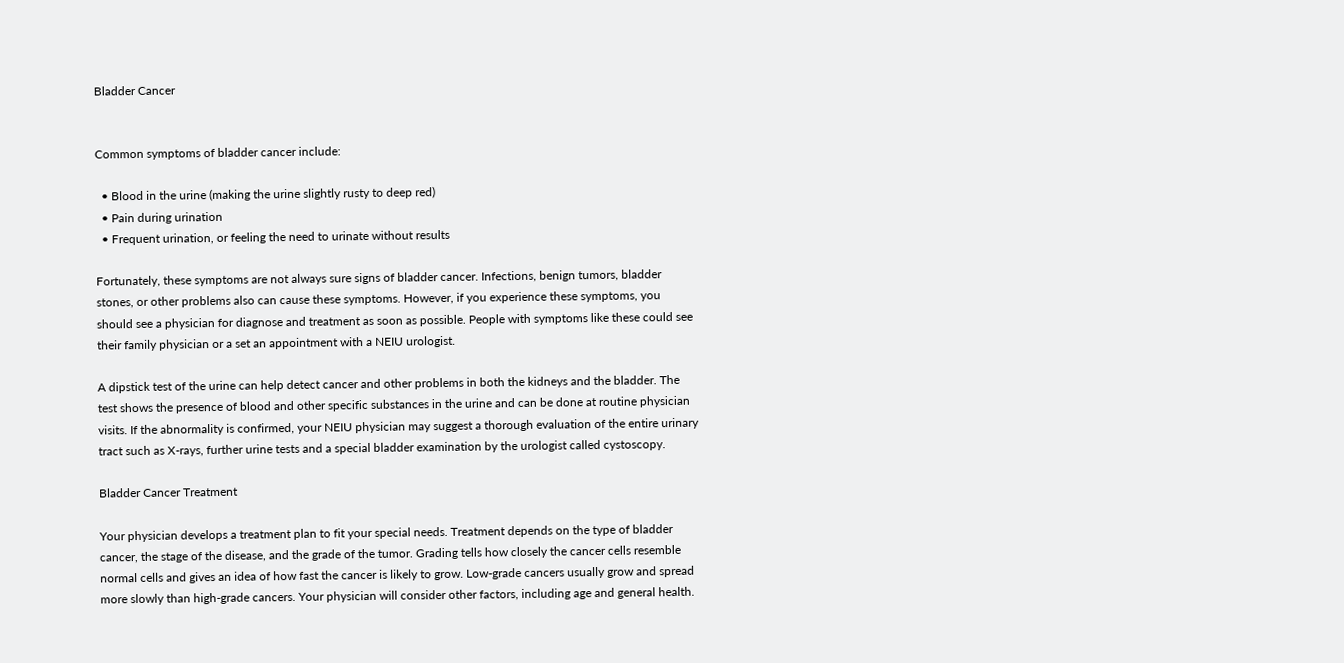Bladder Cancer


Common symptoms of bladder cancer include:

  • Blood in the urine (making the urine slightly rusty to deep red)
  • Pain during urination
  • Frequent urination, or feeling the need to urinate without results

Fortunately, these symptoms are not always sure signs of bladder cancer. Infections, benign tumors, bladder stones, or other problems also can cause these symptoms. However, if you experience these symptoms, you should see a physician for diagnose and treatment as soon as possible. People with symptoms like these could see their family physician or a set an appointment with a NEIU urologist.

A dipstick test of the urine can help detect cancer and other problems in both the kidneys and the bladder. The test shows the presence of blood and other specific substances in the urine and can be done at routine physician visits. If the abnormality is confirmed, your NEIU physician may suggest a thorough evaluation of the entire urinary tract such as X-rays, further urine tests and a special bladder examination by the urologist called cystoscopy.

Bladder Cancer Treatment

Your physician develops a treatment plan to fit your special needs. Treatment depends on the type of bladder cancer, the stage of the disease, and the grade of the tumor. Grading tells how closely the cancer cells resemble normal cells and gives an idea of how fast the cancer is likely to grow. Low-grade cancers usually grow and spread more slowly than high-grade cancers. Your physician will consider other factors, including age and general health.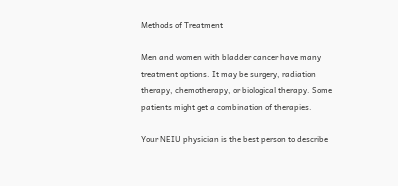Methods of Treatment

Men and women with bladder cancer have many treatment options. It may be surgery, radiation therapy, chemotherapy, or biological therapy. Some patients might get a combination of therapies.

Your NEIU physician is the best person to describe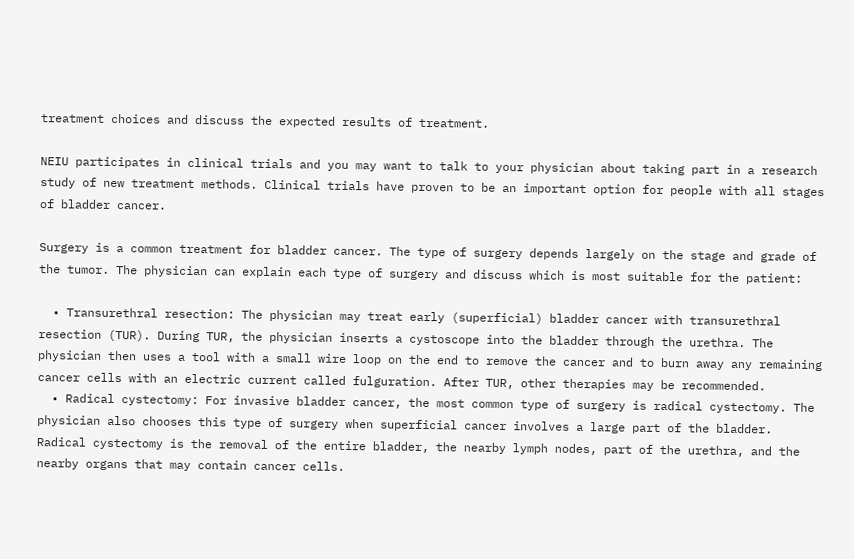treatment choices and discuss the expected results of treatment.

NEIU participates in clinical trials and you may want to talk to your physician about taking part in a research study of new treatment methods. Clinical trials have proven to be an important option for people with all stages of bladder cancer.

Surgery is a common treatment for bladder cancer. The type of surgery depends largely on the stage and grade of the tumor. The physician can explain each type of surgery and discuss which is most suitable for the patient:

  • Transurethral resection: The physician may treat early (superficial) bladder cancer with transurethral resection (TUR). During TUR, the physician inserts a cystoscope into the bladder through the urethra. The physician then uses a tool with a small wire loop on the end to remove the cancer and to burn away any remaining cancer cells with an electric current called fulguration. After TUR, other therapies may be recommended.
  • Radical cystectomy: For invasive bladder cancer, the most common type of surgery is radical cystectomy. The physician also chooses this type of surgery when superficial cancer involves a large part of the bladder. Radical cystectomy is the removal of the entire bladder, the nearby lymph nodes, part of the urethra, and the nearby organs that may contain cancer cells.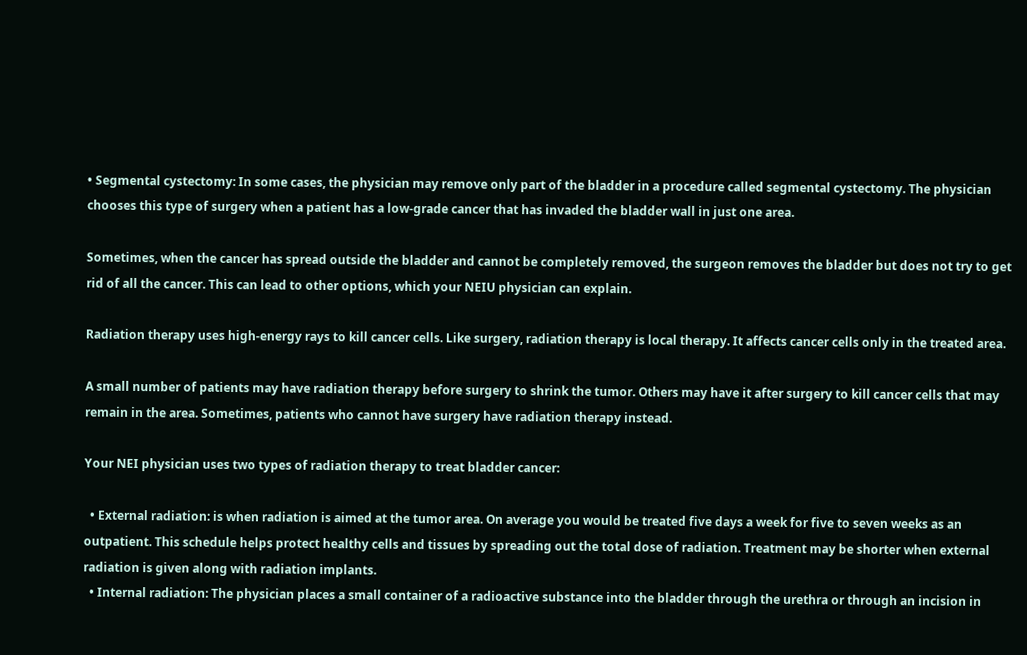• Segmental cystectomy: In some cases, the physician may remove only part of the bladder in a procedure called segmental cystectomy. The physician chooses this type of surgery when a patient has a low-grade cancer that has invaded the bladder wall in just one area.

Sometimes, when the cancer has spread outside the bladder and cannot be completely removed, the surgeon removes the bladder but does not try to get rid of all the cancer. This can lead to other options, which your NEIU physician can explain.

Radiation therapy uses high-energy rays to kill cancer cells. Like surgery, radiation therapy is local therapy. It affects cancer cells only in the treated area.

A small number of patients may have radiation therapy before surgery to shrink the tumor. Others may have it after surgery to kill cancer cells that may remain in the area. Sometimes, patients who cannot have surgery have radiation therapy instead.

Your NEI physician uses two types of radiation therapy to treat bladder cancer:

  • External radiation: is when radiation is aimed at the tumor area. On average you would be treated five days a week for five to seven weeks as an outpatient. This schedule helps protect healthy cells and tissues by spreading out the total dose of radiation. Treatment may be shorter when external radiation is given along with radiation implants.
  • Internal radiation: The physician places a small container of a radioactive substance into the bladder through the urethra or through an incision in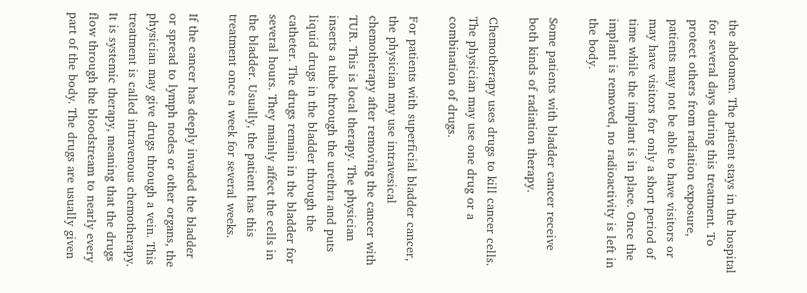the abdomen. The patient stays in the hospital for several days during this treatment. To protect others from radiation exposure, patients may not be able to have visitors or may have visitors for only a short period of time while the implant is in place. Once the implant is removed, no radioactivity is left in the body.

Some patients with bladder cancer receive both kinds of radiation therapy.

Chemotherapy uses drugs to kill cancer cells. The physician may use one drug or a combination of drugs.

For patients with superficial bladder cancer, the physician may use intravesical chemotherapy after removing the cancer with TUR. This is local therapy. The physician inserts a tube through the urethra and puts liquid drugs in the bladder through the catheter. The drugs remain in the bladder for several hours. They mainly affect the cells in the bladder. Usually, the patient has this treatment once a week for several weeks.

If the cancer has deeply invaded the bladder or spread to lymph nodes or other organs, the physician may give drugs through a vein. This treatment is called intravenous chemotherapy. It is systemic therapy, meaning that the drugs flow through the bloodstream to nearly every part of the body. The drugs are usually given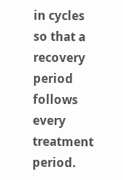in cycles so that a recovery period follows every treatment period.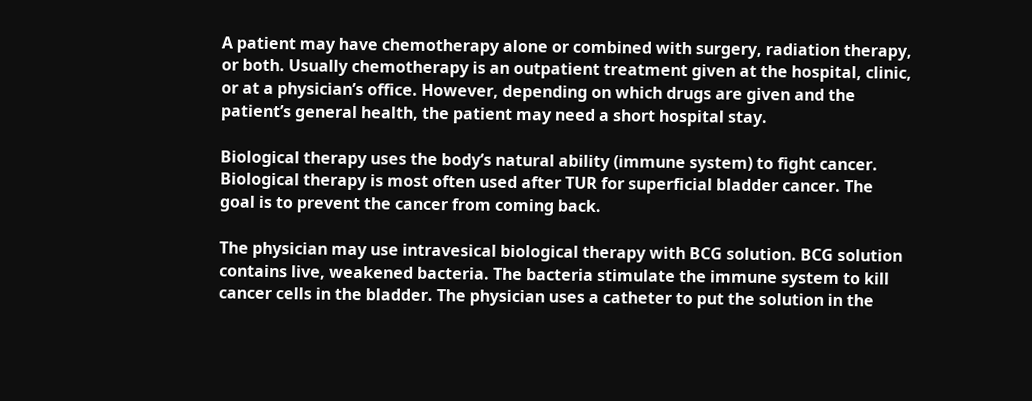A patient may have chemotherapy alone or combined with surgery, radiation therapy, or both. Usually chemotherapy is an outpatient treatment given at the hospital, clinic, or at a physician’s office. However, depending on which drugs are given and the patient’s general health, the patient may need a short hospital stay.

Biological therapy uses the body’s natural ability (immune system) to fight cancer. Biological therapy is most often used after TUR for superficial bladder cancer. The goal is to prevent the cancer from coming back.

The physician may use intravesical biological therapy with BCG solution. BCG solution contains live, weakened bacteria. The bacteria stimulate the immune system to kill cancer cells in the bladder. The physician uses a catheter to put the solution in the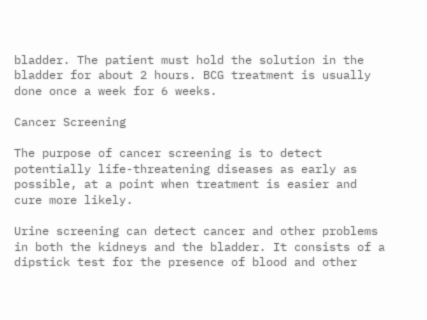bladder. The patient must hold the solution in the bladder for about 2 hours. BCG treatment is usually done once a week for 6 weeks.

Cancer Screening

The purpose of cancer screening is to detect potentially life-threatening diseases as early as possible, at a point when treatment is easier and cure more likely.

Urine screening can detect cancer and other problems in both the kidneys and the bladder. It consists of a dipstick test for the presence of blood and other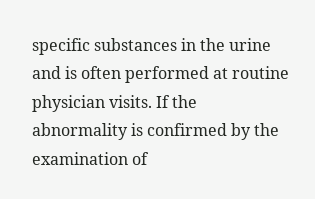specific substances in the urine and is often performed at routine physician visits. If the abnormality is confirmed by the examination of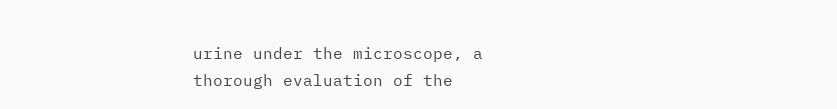urine under the microscope, a thorough evaluation of the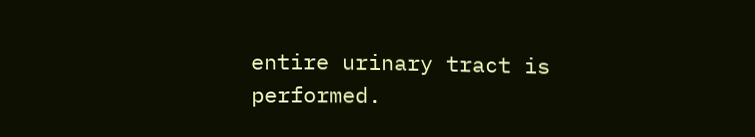entire urinary tract is performed.